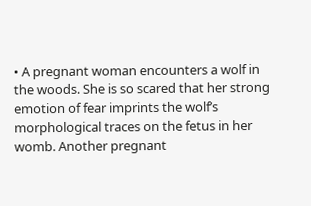• A pregnant woman encounters a wolf in the woods. She is so scared that her strong emotion of fear imprints the wolf’s morphological traces on the fetus in her womb. Another pregnant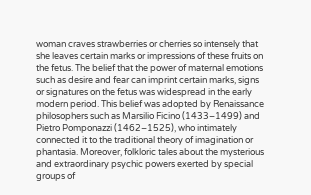woman craves strawberries or cherries so intensely that she leaves certain marks or impressions of these fruits on the fetus. The belief that the power of maternal emotions such as desire and fear can imprint certain marks, signs or signatures on the fetus was widespread in the early modern period. This belief was adopted by Renaissance philosophers such as Marsilio Ficino (1433–1499) and Pietro Pomponazzi (1462–1525), who intimately connected it to the traditional theory of imagination or phantasia. Moreover, folkloric tales about the mysterious and extraordinary psychic powers exerted by special groups of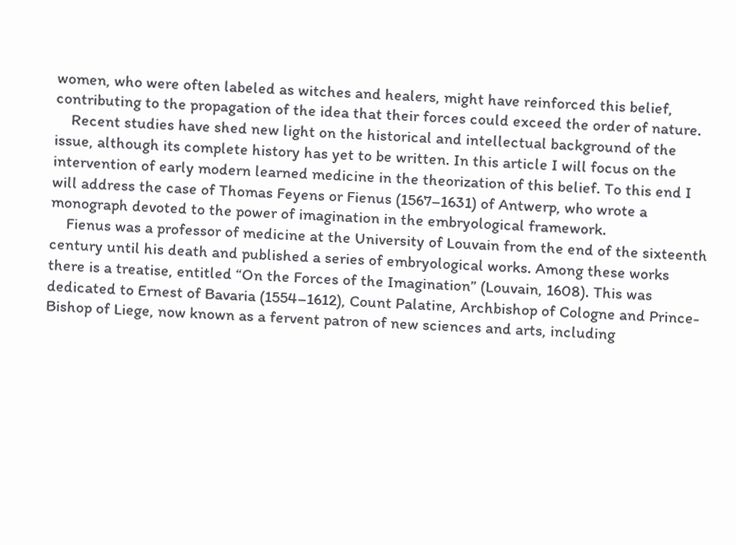women, who were often labeled as witches and healers, might have reinforced this belief, contributing to the propagation of the idea that their forces could exceed the order of nature.
    Recent studies have shed new light on the historical and intellectual background of the issue, although its complete history has yet to be written. In this article I will focus on the intervention of early modern learned medicine in the theorization of this belief. To this end I will address the case of Thomas Feyens or Fienus (1567–1631) of Antwerp, who wrote a monograph devoted to the power of imagination in the embryological framework.
    Fienus was a professor of medicine at the University of Louvain from the end of the sixteenth century until his death and published a series of embryological works. Among these works there is a treatise, entitled “On the Forces of the Imagination” (Louvain, 1608). This was dedicated to Ernest of Bavaria (1554–1612), Count Palatine, Archbishop of Cologne and Prince-Bishop of Liege, now known as a fervent patron of new sciences and arts, including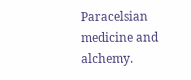Paracelsian medicine and alchemy.